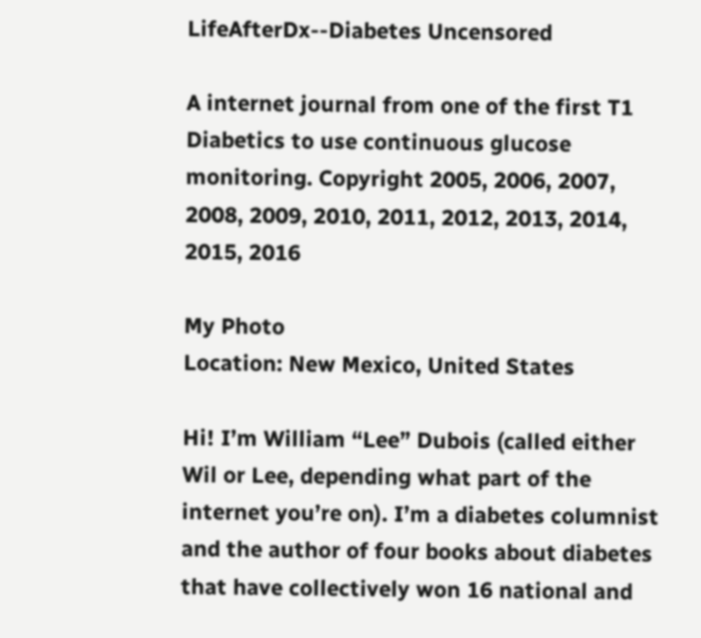LifeAfterDx--Diabetes Uncensored

A internet journal from one of the first T1 Diabetics to use continuous glucose monitoring. Copyright 2005, 2006, 2007, 2008, 2009, 2010, 2011, 2012, 2013, 2014, 2015, 2016

My Photo
Location: New Mexico, United States

Hi! I’m William “Lee” Dubois (called either Wil or Lee, depending what part of the internet you’re on). I’m a diabetes columnist and the author of four books about diabetes that have collectively won 16 national and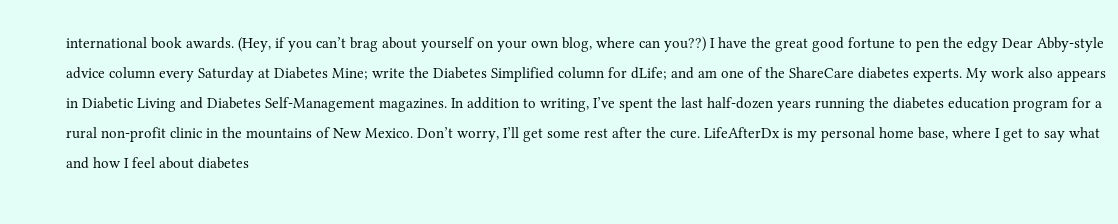international book awards. (Hey, if you can’t brag about yourself on your own blog, where can you??) I have the great good fortune to pen the edgy Dear Abby-style advice column every Saturday at Diabetes Mine; write the Diabetes Simplified column for dLife; and am one of the ShareCare diabetes experts. My work also appears in Diabetic Living and Diabetes Self-Management magazines. In addition to writing, I’ve spent the last half-dozen years running the diabetes education program for a rural non-profit clinic in the mountains of New Mexico. Don’t worry, I’ll get some rest after the cure. LifeAfterDx is my personal home base, where I get to say what and how I feel about diabetes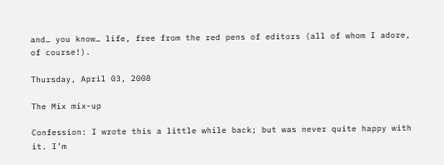and… you know… life, free from the red pens of editors (all of whom I adore, of course!).

Thursday, April 03, 2008

The Mix mix-up

Confession: I wrote this a little while back; but was never quite happy with it. I’m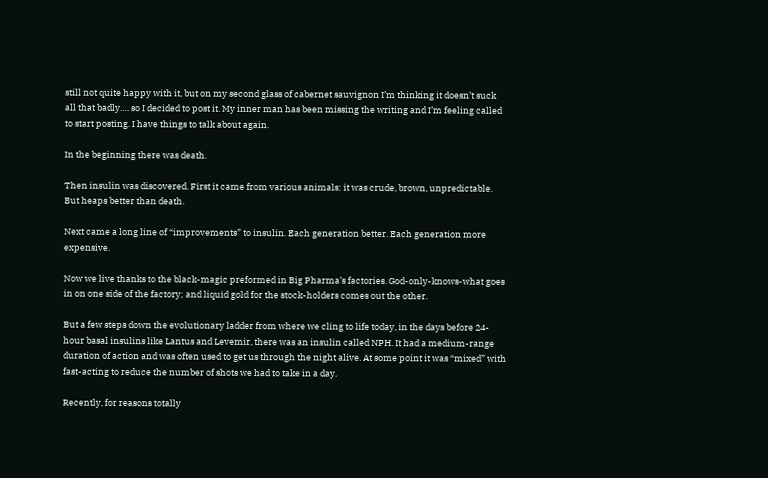still not quite happy with it, but on my second glass of cabernet sauvignon I’m thinking it doesn’t suck all that badly…. so I decided to post it. My inner man has been missing the writing and I’m feeling called to start posting. I have things to talk about again.

In the beginning there was death.

Then insulin was discovered. First it came from various animals: it was crude, brown, unpredictable. But heaps better than death.

Next came a long line of “improvements” to insulin. Each generation better. Each generation more expensive.

Now we live thanks to the black-magic preformed in Big Pharma’s factories. God-only-knows-what goes in on one side of the factory; and liquid gold for the stock-holders comes out the other.

But a few steps down the evolutionary ladder from where we cling to life today, in the days before 24-hour basal insulins like Lantus and Levemir, there was an insulin called NPH. It had a medium-range duration of action and was often used to get us through the night alive. At some point it was “mixed” with fast-acting to reduce the number of shots we had to take in a day.

Recently, for reasons totally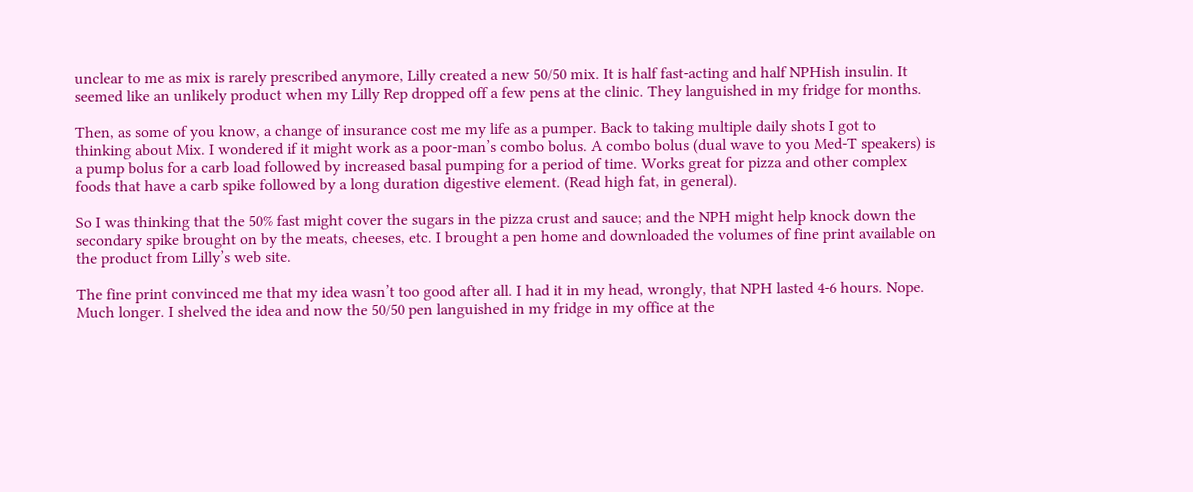unclear to me as mix is rarely prescribed anymore, Lilly created a new 50/50 mix. It is half fast-acting and half NPHish insulin. It seemed like an unlikely product when my Lilly Rep dropped off a few pens at the clinic. They languished in my fridge for months.

Then, as some of you know, a change of insurance cost me my life as a pumper. Back to taking multiple daily shots I got to thinking about Mix. I wondered if it might work as a poor-man’s combo bolus. A combo bolus (dual wave to you Med-T speakers) is a pump bolus for a carb load followed by increased basal pumping for a period of time. Works great for pizza and other complex foods that have a carb spike followed by a long duration digestive element. (Read high fat, in general).

So I was thinking that the 50% fast might cover the sugars in the pizza crust and sauce; and the NPH might help knock down the secondary spike brought on by the meats, cheeses, etc. I brought a pen home and downloaded the volumes of fine print available on the product from Lilly’s web site.

The fine print convinced me that my idea wasn’t too good after all. I had it in my head, wrongly, that NPH lasted 4-6 hours. Nope. Much longer. I shelved the idea and now the 50/50 pen languished in my fridge in my office at the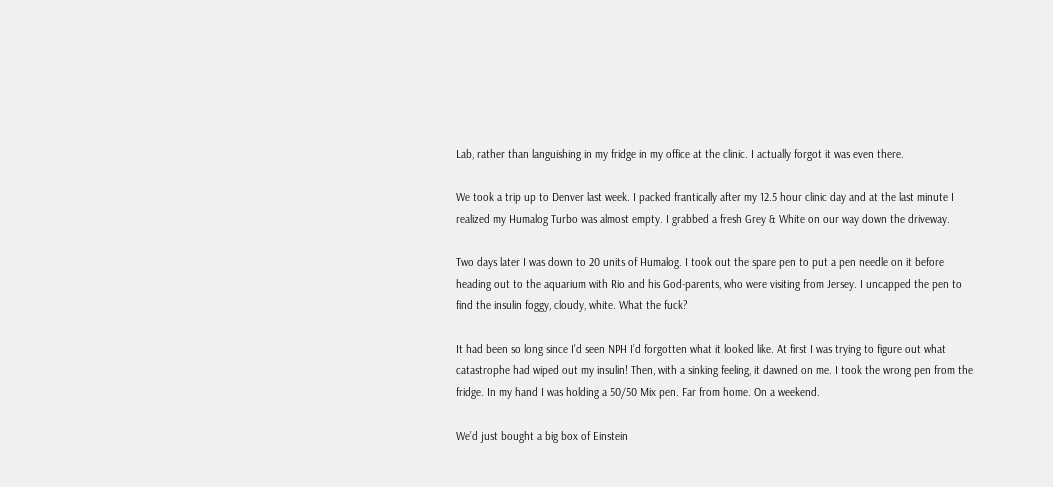Lab, rather than languishing in my fridge in my office at the clinic. I actually forgot it was even there.

We took a trip up to Denver last week. I packed frantically after my 12.5 hour clinic day and at the last minute I realized my Humalog Turbo was almost empty. I grabbed a fresh Grey & White on our way down the driveway.

Two days later I was down to 20 units of Humalog. I took out the spare pen to put a pen needle on it before heading out to the aquarium with Rio and his God-parents, who were visiting from Jersey. I uncapped the pen to find the insulin foggy, cloudy, white. What the fuck?

It had been so long since I’d seen NPH I’d forgotten what it looked like. At first I was trying to figure out what catastrophe had wiped out my insulin! Then, with a sinking feeling, it dawned on me. I took the wrong pen from the fridge. In my hand I was holding a 50/50 Mix pen. Far from home. On a weekend.

We’d just bought a big box of Einstein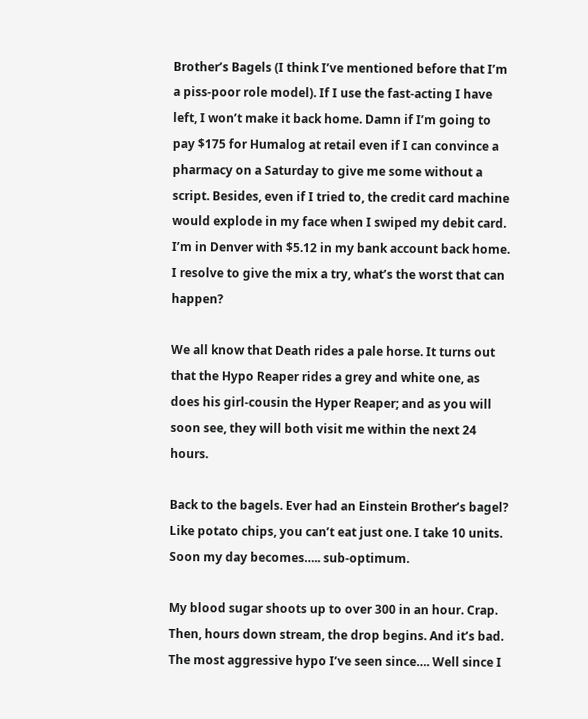Brother’s Bagels (I think I’ve mentioned before that I’m a piss-poor role model). If I use the fast-acting I have left, I won’t make it back home. Damn if I’m going to pay $175 for Humalog at retail even if I can convince a pharmacy on a Saturday to give me some without a script. Besides, even if I tried to, the credit card machine would explode in my face when I swiped my debit card. I’m in Denver with $5.12 in my bank account back home. I resolve to give the mix a try, what’s the worst that can happen?

We all know that Death rides a pale horse. It turns out that the Hypo Reaper rides a grey and white one, as does his girl-cousin the Hyper Reaper; and as you will soon see, they will both visit me within the next 24 hours.

Back to the bagels. Ever had an Einstein Brother’s bagel? Like potato chips, you can’t eat just one. I take 10 units. Soon my day becomes….. sub-optimum.

My blood sugar shoots up to over 300 in an hour. Crap. Then, hours down stream, the drop begins. And it’s bad. The most aggressive hypo I’ve seen since…. Well since I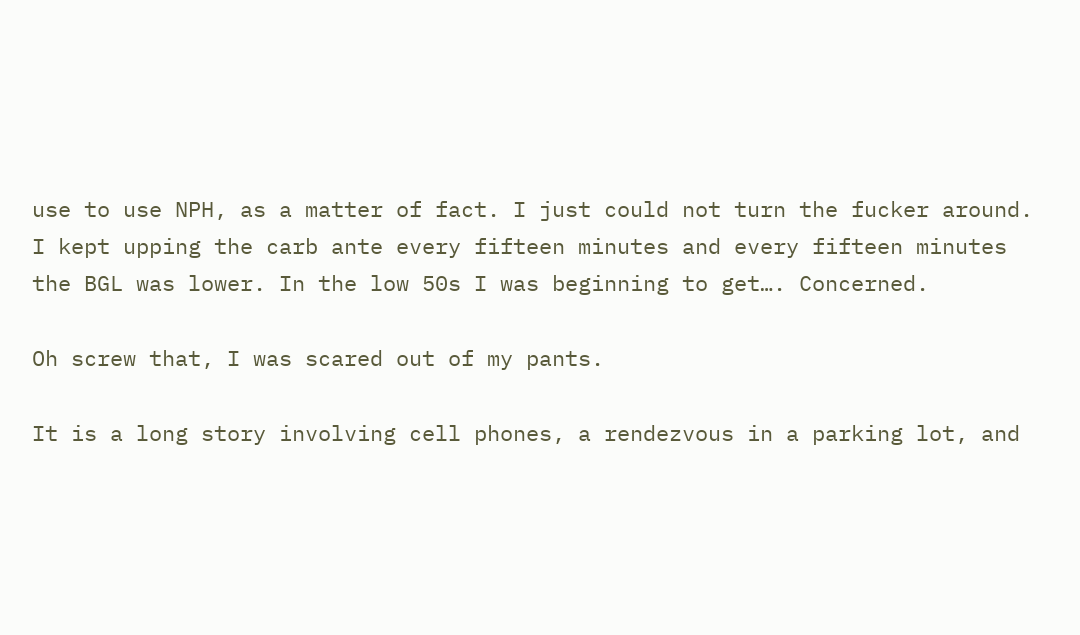use to use NPH, as a matter of fact. I just could not turn the fucker around. I kept upping the carb ante every fifteen minutes and every fifteen minutes the BGL was lower. In the low 50s I was beginning to get…. Concerned.

Oh screw that, I was scared out of my pants.

It is a long story involving cell phones, a rendezvous in a parking lot, and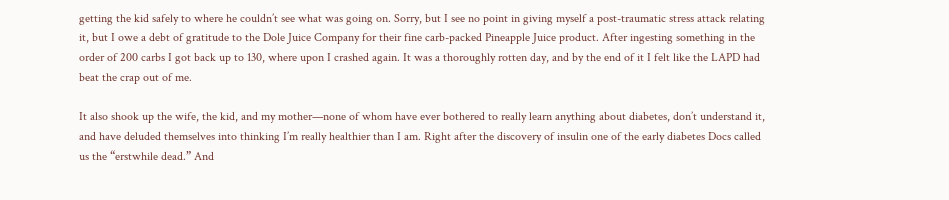getting the kid safely to where he couldn’t see what was going on. Sorry, but I see no point in giving myself a post-traumatic stress attack relating it, but I owe a debt of gratitude to the Dole Juice Company for their fine carb-packed Pineapple Juice product. After ingesting something in the order of 200 carbs I got back up to 130, where upon I crashed again. It was a thoroughly rotten day, and by the end of it I felt like the LAPD had beat the crap out of me.

It also shook up the wife, the kid, and my mother—none of whom have ever bothered to really learn anything about diabetes, don’t understand it, and have deluded themselves into thinking I’m really healthier than I am. Right after the discovery of insulin one of the early diabetes Docs called us the “erstwhile dead.” And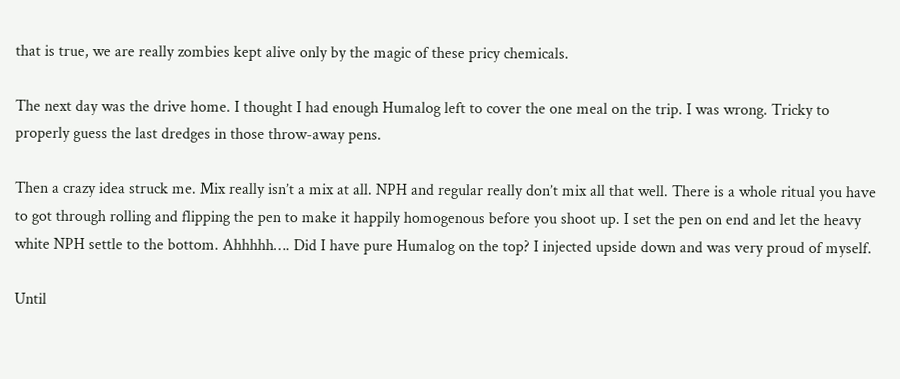that is true, we are really zombies kept alive only by the magic of these pricy chemicals.

The next day was the drive home. I thought I had enough Humalog left to cover the one meal on the trip. I was wrong. Tricky to properly guess the last dredges in those throw-away pens.

Then a crazy idea struck me. Mix really isn’t a mix at all. NPH and regular really don’t mix all that well. There is a whole ritual you have to got through rolling and flipping the pen to make it happily homogenous before you shoot up. I set the pen on end and let the heavy white NPH settle to the bottom. Ahhhhh…. Did I have pure Humalog on the top? I injected upside down and was very proud of myself.

Until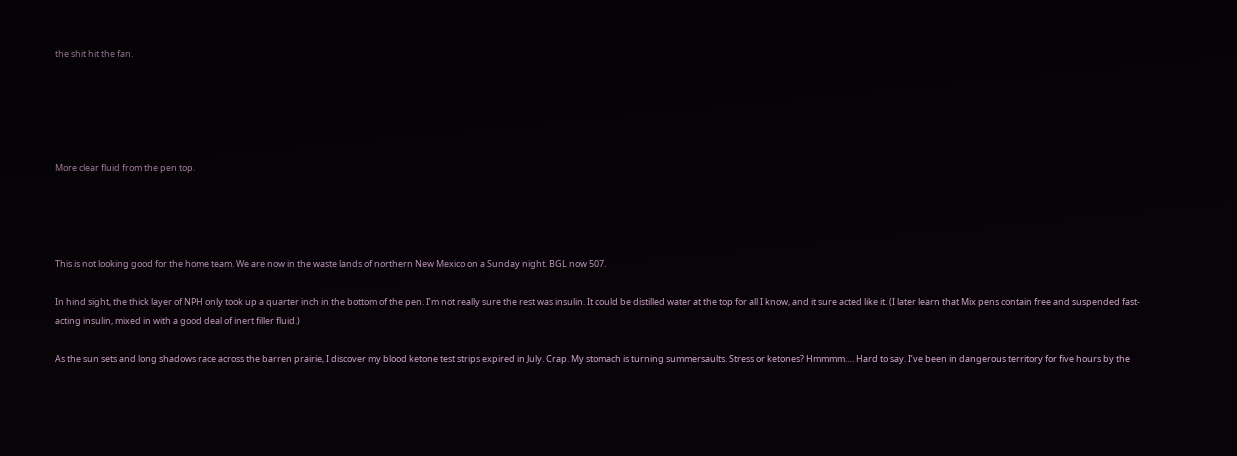the shit hit the fan.





More clear fluid from the pen top.




This is not looking good for the home team. We are now in the waste lands of northern New Mexico on a Sunday night. BGL now 507.

In hind sight, the thick layer of NPH only took up a quarter inch in the bottom of the pen. I’m not really sure the rest was insulin. It could be distilled water at the top for all I know, and it sure acted like it. (I later learn that Mix pens contain free and suspended fast-acting insulin, mixed in with a good deal of inert filler fluid.)

As the sun sets and long shadows race across the barren prairie, I discover my blood ketone test strips expired in July. Crap. My stomach is turning summersaults. Stress or ketones? Hmmmm…. Hard to say. I’ve been in dangerous territory for five hours by the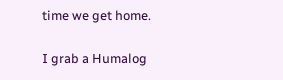time we get home.

I grab a Humalog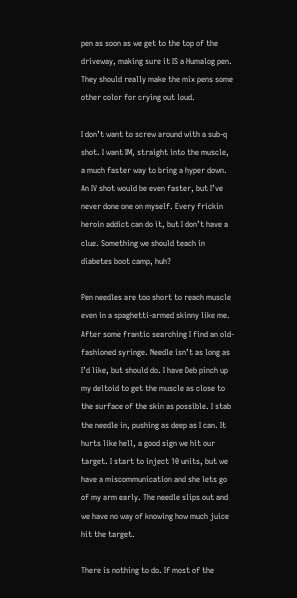pen as soon as we get to the top of the driveway, making sure it IS a Humalog pen. They should really make the mix pens some other color for crying out loud.

I don’t want to screw around with a sub-q shot. I want IM, straight into the muscle, a much faster way to bring a hyper down. An IV shot would be even faster, but I’ve never done one on myself. Every frickin heroin addict can do it, but I don’t have a clue. Something we should teach in diabetes boot camp, huh?

Pen needles are too short to reach muscle even in a spaghetti-armed skinny like me. After some frantic searching I find an old-fashioned syringe. Needle isn’t as long as I’d like, but should do. I have Deb pinch up my deltoid to get the muscle as close to the surface of the skin as possible. I stab the needle in, pushing as deep as I can. It hurts like hell, a good sign we hit our target. I start to inject 10 units, but we have a miscommunication and she lets go of my arm early. The needle slips out and we have no way of knowing how much juice hit the target.

There is nothing to do. If most of the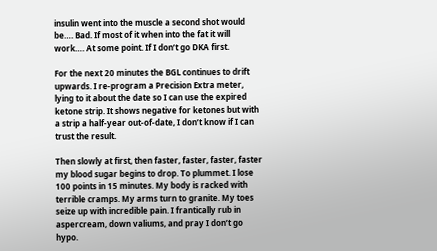insulin went into the muscle a second shot would be…. Bad. If most of it when into the fat it will work…. At some point. If I don’t go DKA first.

For the next 20 minutes the BGL continues to drift upwards. I re-program a Precision Extra meter, lying to it about the date so I can use the expired ketone strip. It shows negative for ketones but with a strip a half-year out-of-date, I don’t know if I can trust the result.

Then slowly at first, then faster, faster, faster, faster my blood sugar begins to drop. To plummet. I lose 100 points in 15 minutes. My body is racked with terrible cramps. My arms turn to granite. My toes seize up with incredible pain. I frantically rub in aspercream, down valiums, and pray I don’t go hypo.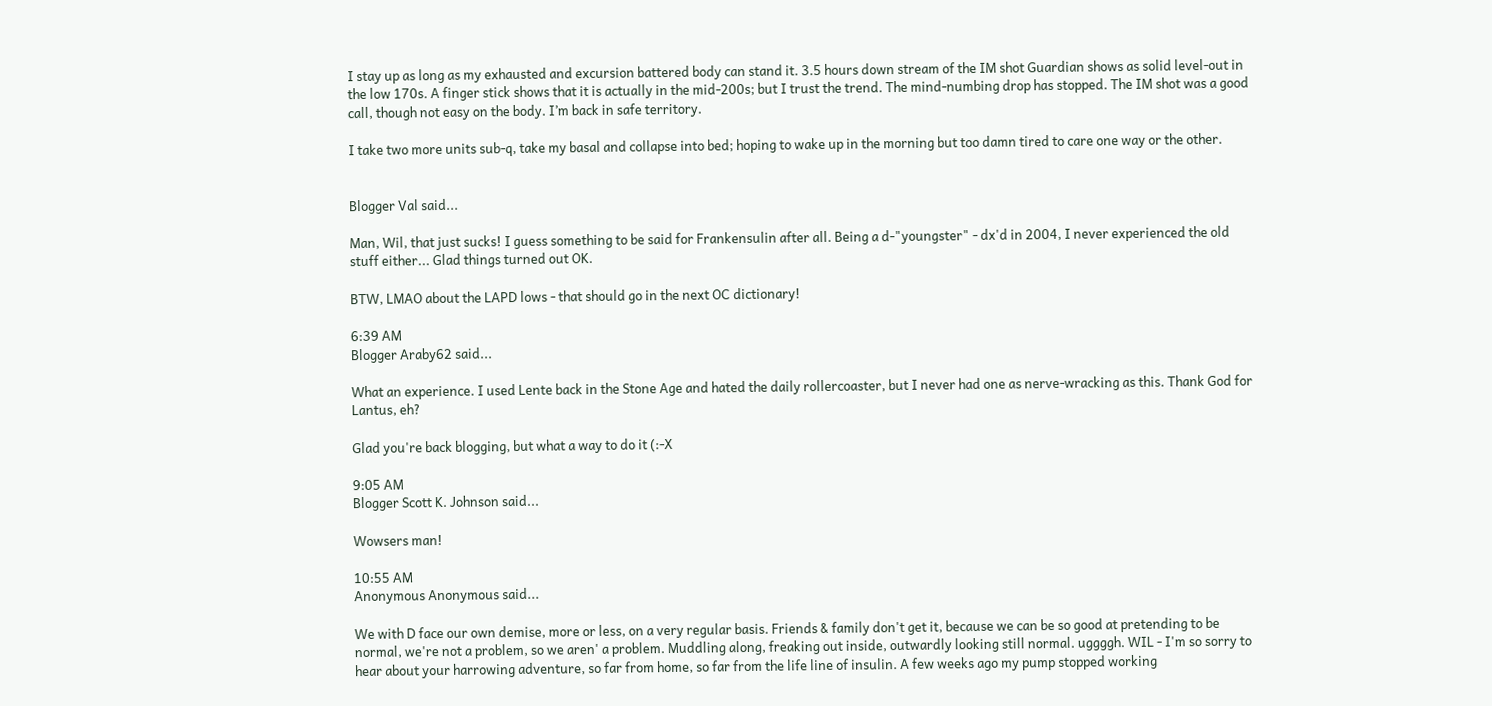I stay up as long as my exhausted and excursion battered body can stand it. 3.5 hours down stream of the IM shot Guardian shows as solid level-out in the low 170s. A finger stick shows that it is actually in the mid-200s; but I trust the trend. The mind-numbing drop has stopped. The IM shot was a good call, though not easy on the body. I’m back in safe territory.

I take two more units sub-q, take my basal and collapse into bed; hoping to wake up in the morning but too damn tired to care one way or the other.


Blogger Val said...

Man, Wil, that just sucks! I guess something to be said for Frankensulin after all. Being a d-"youngster" - dx'd in 2004, I never experienced the old stuff either... Glad things turned out OK.

BTW, LMAO about the LAPD lows - that should go in the next OC dictionary!

6:39 AM
Blogger Araby62 said...

What an experience. I used Lente back in the Stone Age and hated the daily rollercoaster, but I never had one as nerve-wracking as this. Thank God for Lantus, eh?

Glad you're back blogging, but what a way to do it (:-X

9:05 AM
Blogger Scott K. Johnson said...

Wowsers man!

10:55 AM
Anonymous Anonymous said...

We with D face our own demise, more or less, on a very regular basis. Friends & family don't get it, because we can be so good at pretending to be normal, we're not a problem, so we aren' a problem. Muddling along, freaking out inside, outwardly looking still normal. uggggh. WIL - I'm so sorry to hear about your harrowing adventure, so far from home, so far from the life line of insulin. A few weeks ago my pump stopped working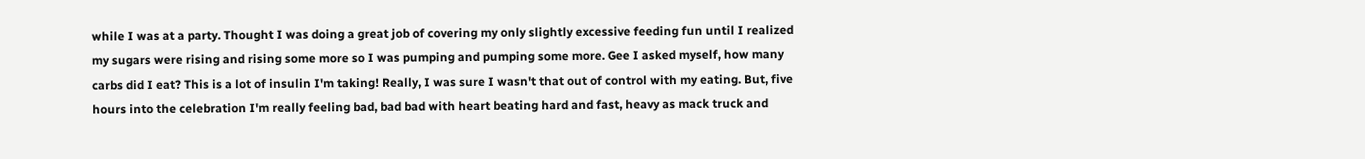while I was at a party. Thought I was doing a great job of covering my only slightly excessive feeding fun until I realized my sugars were rising and rising some more so I was pumping and pumping some more. Gee I asked myself, how many carbs did I eat? This is a lot of insulin I'm taking! Really, I was sure I wasn't that out of control with my eating. But, five hours into the celebration I'm really feeling bad, bad bad with heart beating hard and fast, heavy as mack truck and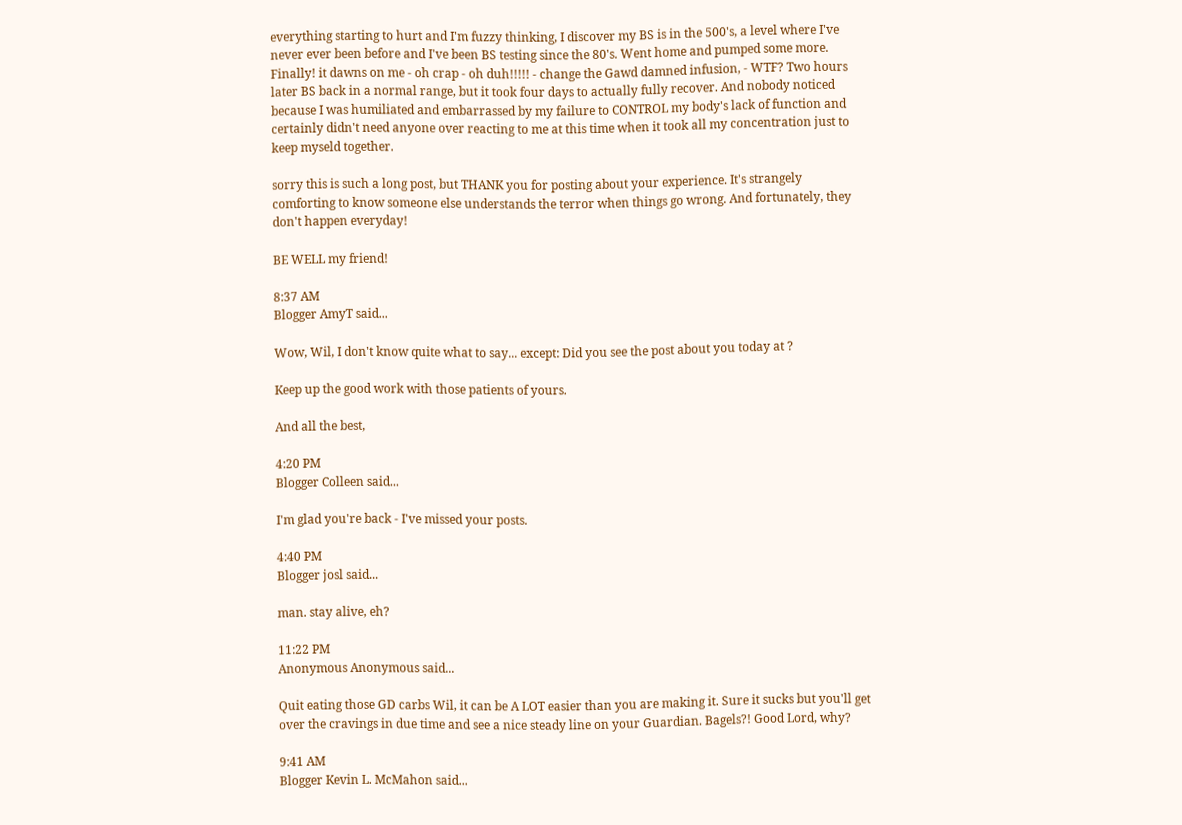everything starting to hurt and I'm fuzzy thinking, I discover my BS is in the 500's, a level where I've never ever been before and I've been BS testing since the 80's. Went home and pumped some more. Finally! it dawns on me - oh crap - oh duh!!!!! - change the Gawd damned infusion, - WTF? Two hours later BS back in a normal range, but it took four days to actually fully recover. And nobody noticed because I was humiliated and embarrassed by my failure to CONTROL my body's lack of function and certainly didn't need anyone over reacting to me at this time when it took all my concentration just to keep myseld together.

sorry this is such a long post, but THANK you for posting about your experience. It's strangely comforting to know someone else understands the terror when things go wrong. And fortunately, they don't happen everyday!

BE WELL my friend!

8:37 AM
Blogger AmyT said...

Wow, Wil, I don't know quite what to say... except: Did you see the post about you today at ?

Keep up the good work with those patients of yours.

And all the best,

4:20 PM
Blogger Colleen said...

I'm glad you're back - I've missed your posts.

4:40 PM
Blogger josl said...

man. stay alive, eh?

11:22 PM
Anonymous Anonymous said...

Quit eating those GD carbs Wil, it can be A LOT easier than you are making it. Sure it sucks but you'll get over the cravings in due time and see a nice steady line on your Guardian. Bagels?! Good Lord, why?

9:41 AM
Blogger Kevin L. McMahon said...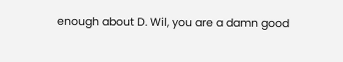enough about D. Wil, you are a damn good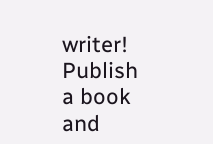writer! Publish a book and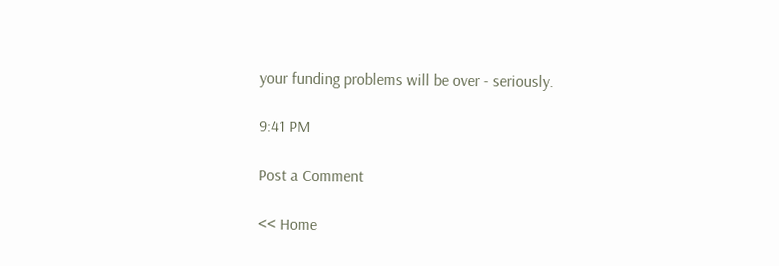your funding problems will be over - seriously.

9:41 PM

Post a Comment

<< Home